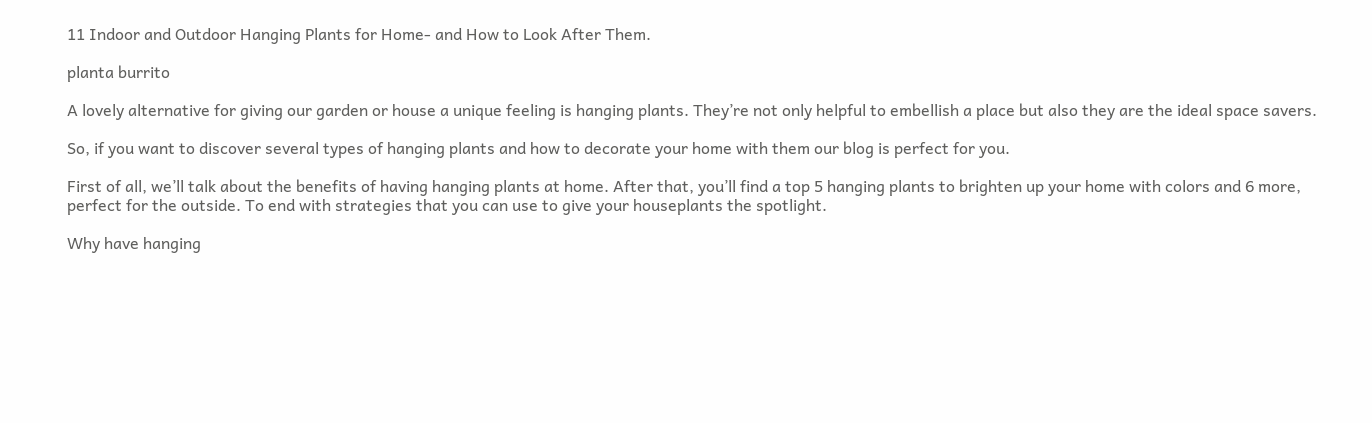11 Indoor and Outdoor Hanging Plants for Home- and How to Look After Them.

planta burrito

A lovely alternative for giving our garden or house a unique feeling is hanging plants. They’re not only helpful to embellish a place but also they are the ideal space savers.

So, if you want to discover several types of hanging plants and how to decorate your home with them our blog is perfect for you.

First of all, we’ll talk about the benefits of having hanging plants at home. After that, you’ll find a top 5 hanging plants to brighten up your home with colors and 6 more, perfect for the outside. To end with strategies that you can use to give your houseplants the spotlight.

Why have hanging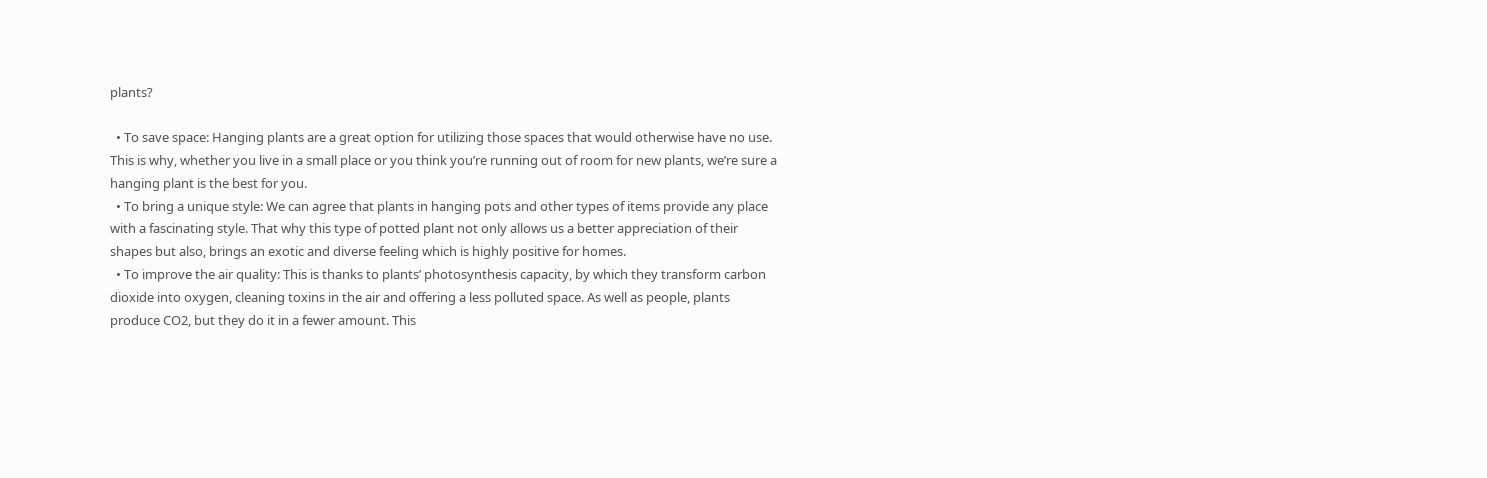plants?

  • To save space: Hanging plants are a great option for utilizing those spaces that would otherwise have no use. This is why, whether you live in a small place or you think you’re running out of room for new plants, we’re sure a hanging plant is the best for you.
  • To bring a unique style: We can agree that plants in hanging pots and other types of items provide any place with a fascinating style. That why this type of potted plant not only allows us a better appreciation of their shapes but also, brings an exotic and diverse feeling which is highly positive for homes.
  • To improve the air quality: This is thanks to plants’ photosynthesis capacity, by which they transform carbon dioxide into oxygen, cleaning toxins in the air and offering a less polluted space. As well as people, plants produce CO2, but they do it in a fewer amount. This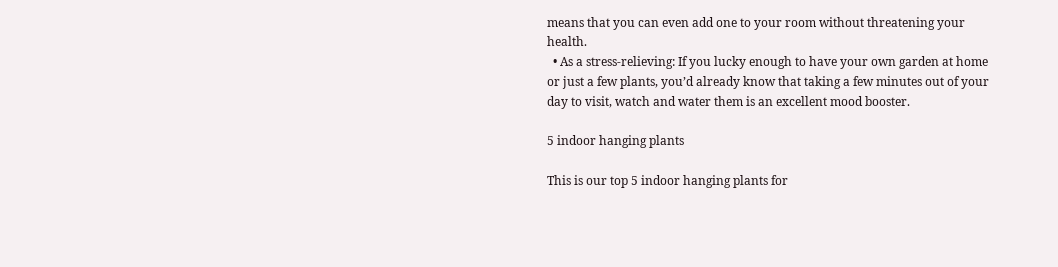means that you can even add one to your room without threatening your health.
  • As a stress-relieving: If you lucky enough to have your own garden at home or just a few plants, you’d already know that taking a few minutes out of your day to visit, watch and water them is an excellent mood booster.

5 indoor hanging plants

This is our top 5 indoor hanging plants for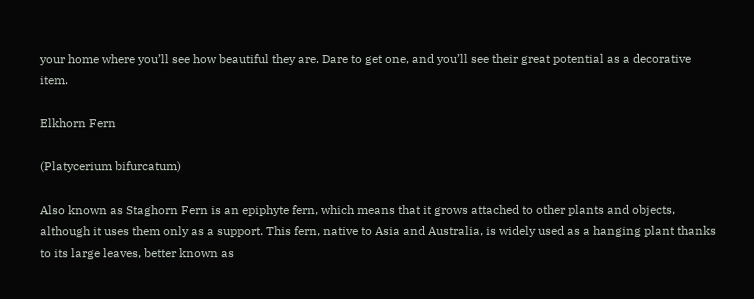your home where you’ll see how beautiful they are. Dare to get one, and you’ll see their great potential as a decorative item.

Elkhorn Fern

(Platycerium bifurcatum)

Also known as Staghorn Fern is an epiphyte fern, which means that it grows attached to other plants and objects, although it uses them only as a support. This fern, native to Asia and Australia, is widely used as a hanging plant thanks to its large leaves, better known as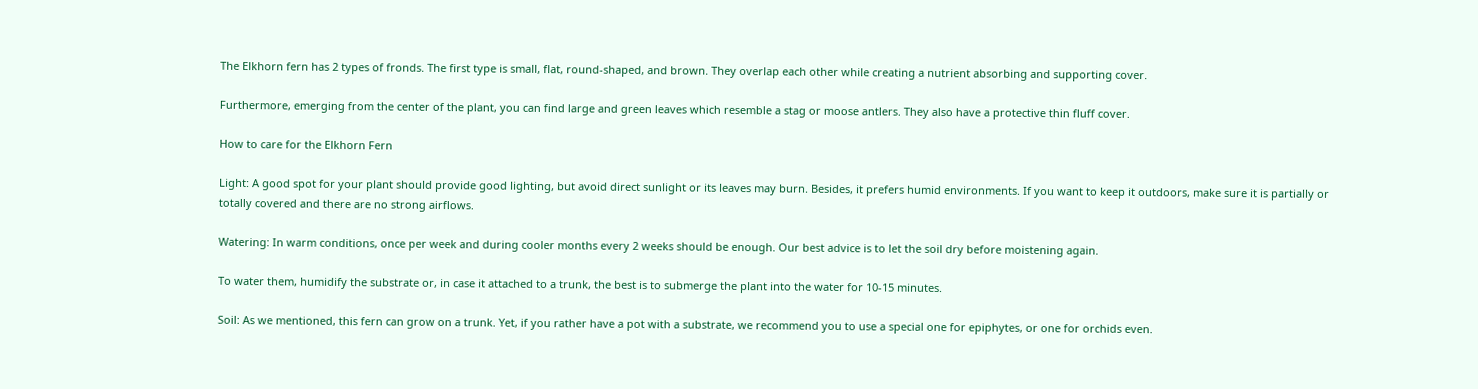The Elkhorn fern has 2 types of fronds. The first type is small, flat, round-shaped, and brown. They overlap each other while creating a nutrient absorbing and supporting cover.

Furthermore, emerging from the center of the plant, you can find large and green leaves which resemble a stag or moose antlers. They also have a protective thin fluff cover.

How to care for the Elkhorn Fern

Light: A good spot for your plant should provide good lighting, but avoid direct sunlight or its leaves may burn. Besides, it prefers humid environments. If you want to keep it outdoors, make sure it is partially or totally covered and there are no strong airflows.

Watering: In warm conditions, once per week and during cooler months every 2 weeks should be enough. Our best advice is to let the soil dry before moistening again.

To water them, humidify the substrate or, in case it attached to a trunk, the best is to submerge the plant into the water for 10-15 minutes.

Soil: As we mentioned, this fern can grow on a trunk. Yet, if you rather have a pot with a substrate, we recommend you to use a special one for epiphytes, or one for orchids even.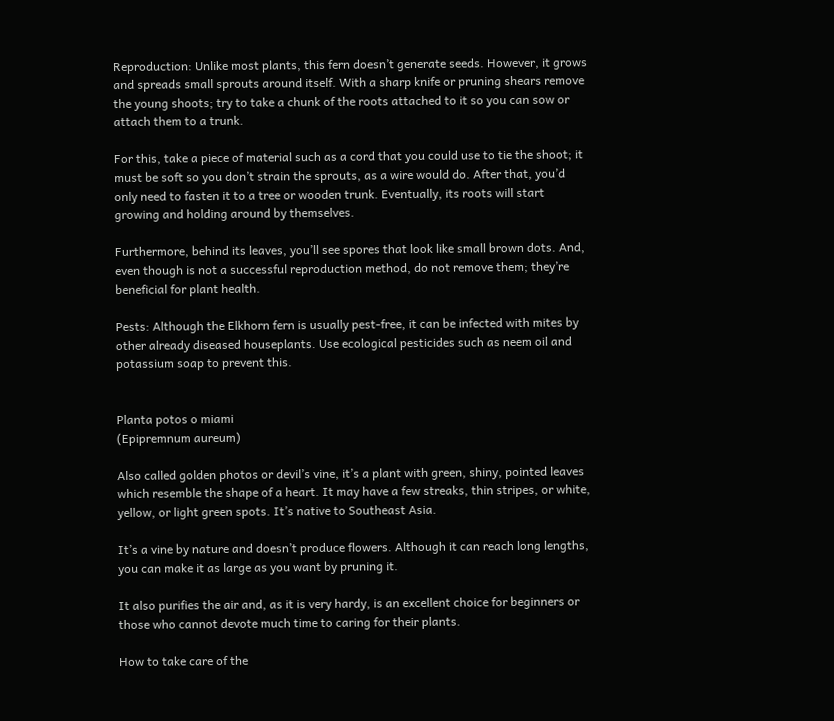Reproduction: Unlike most plants, this fern doesn’t generate seeds. However, it grows and spreads small sprouts around itself. With a sharp knife or pruning shears remove the young shoots; try to take a chunk of the roots attached to it so you can sow or attach them to a trunk.

For this, take a piece of material such as a cord that you could use to tie the shoot; it must be soft so you don’t strain the sprouts, as a wire would do. After that, you’d only need to fasten it to a tree or wooden trunk. Eventually, its roots will start growing and holding around by themselves.

Furthermore, behind its leaves, you’ll see spores that look like small brown dots. And, even though is not a successful reproduction method, do not remove them; they’re beneficial for plant health.

Pests: Although the Elkhorn fern is usually pest-free, it can be infected with mites by other already diseased houseplants. Use ecological pesticides such as neem oil and potassium soap to prevent this.


Planta potos o miami
(Epipremnum aureum)

Also called golden photos or devil’s vine, it’s a plant with green, shiny, pointed leaves which resemble the shape of a heart. It may have a few streaks, thin stripes, or white, yellow, or light green spots. It’s native to Southeast Asia.

It’s a vine by nature and doesn’t produce flowers. Although it can reach long lengths, you can make it as large as you want by pruning it.

It also purifies the air and, as it is very hardy, is an excellent choice for beginners or those who cannot devote much time to caring for their plants.

How to take care of the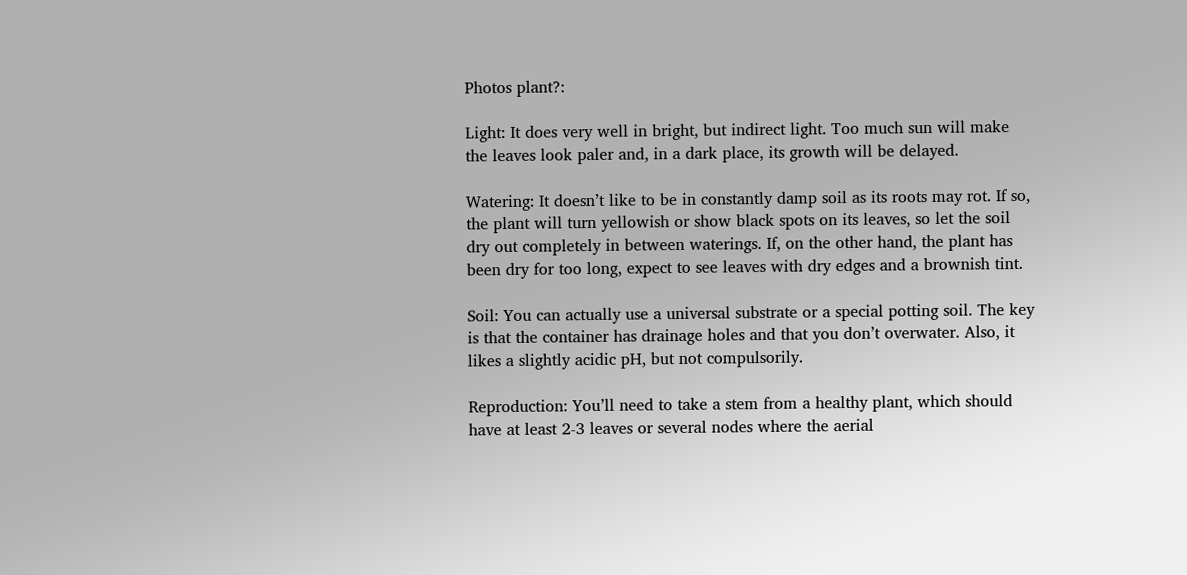Photos plant?:

Light: It does very well in bright, but indirect light. Too much sun will make the leaves look paler and, in a dark place, its growth will be delayed.

Watering: It doesn’t like to be in constantly damp soil as its roots may rot. If so, the plant will turn yellowish or show black spots on its leaves, so let the soil dry out completely in between waterings. If, on the other hand, the plant has been dry for too long, expect to see leaves with dry edges and a brownish tint.

Soil: You can actually use a universal substrate or a special potting soil. The key is that the container has drainage holes and that you don’t overwater. Also, it likes a slightly acidic pH, but not compulsorily.

Reproduction: You’ll need to take a stem from a healthy plant, which should have at least 2-3 leaves or several nodes where the aerial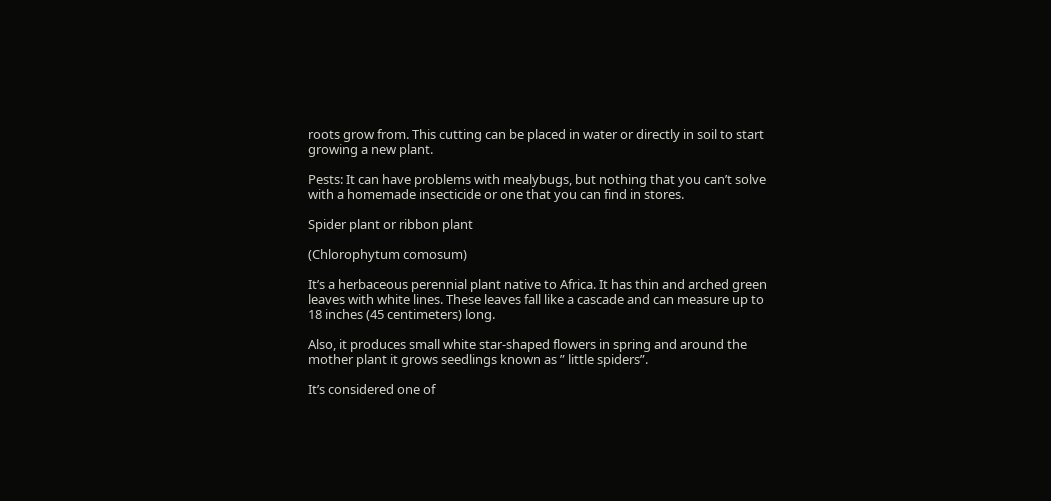roots grow from. This cutting can be placed in water or directly in soil to start growing a new plant.

Pests: It can have problems with mealybugs, but nothing that you can’t solve with a homemade insecticide or one that you can find in stores.

Spider plant or ribbon plant

(Chlorophytum comosum)

It’s a herbaceous perennial plant native to Africa. It has thin and arched green leaves with white lines. These leaves fall like a cascade and can measure up to 18 inches (45 centimeters) long.

Also, it produces small white star-shaped flowers in spring and around the mother plant it grows seedlings known as ” little spiders”.

It’s considered one of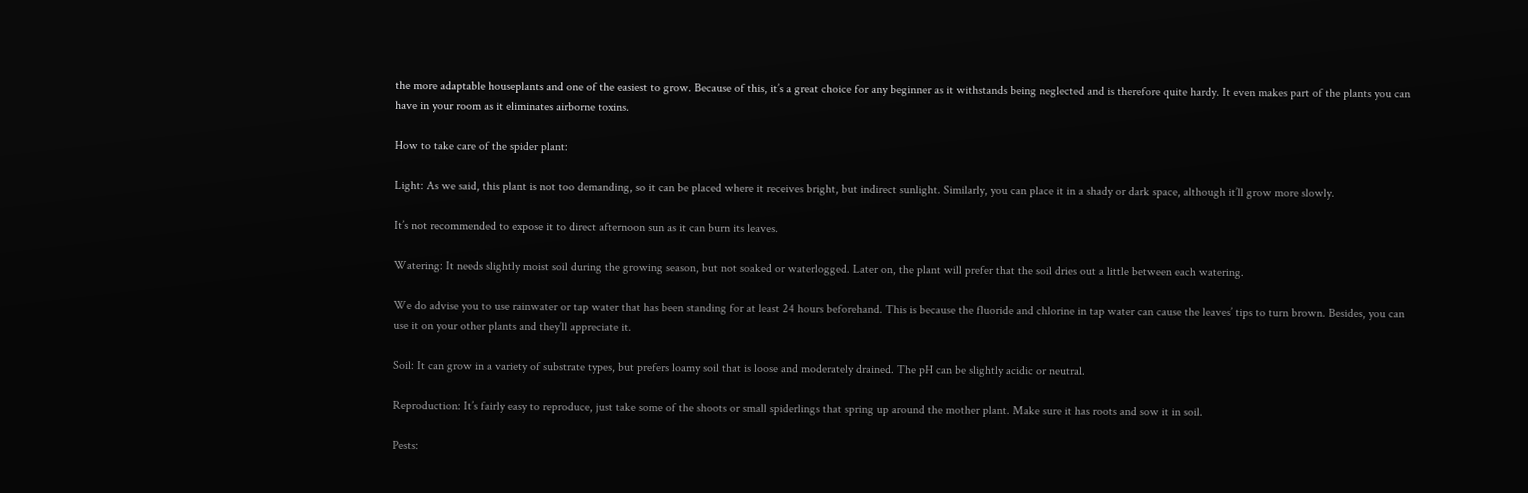the more adaptable houseplants and one of the easiest to grow. Because of this, it’s a great choice for any beginner as it withstands being neglected and is therefore quite hardy. It even makes part of the plants you can have in your room as it eliminates airborne toxins.

How to take care of the spider plant:

Light: As we said, this plant is not too demanding, so it can be placed where it receives bright, but indirect sunlight. Similarly, you can place it in a shady or dark space, although it’ll grow more slowly.

It’s not recommended to expose it to direct afternoon sun as it can burn its leaves.

Watering: It needs slightly moist soil during the growing season, but not soaked or waterlogged. Later on, the plant will prefer that the soil dries out a little between each watering.

We do advise you to use rainwater or tap water that has been standing for at least 24 hours beforehand. This is because the fluoride and chlorine in tap water can cause the leaves’ tips to turn brown. Besides, you can use it on your other plants and they’ll appreciate it.

Soil: It can grow in a variety of substrate types, but prefers loamy soil that is loose and moderately drained. The pH can be slightly acidic or neutral.

Reproduction: It’s fairly easy to reproduce, just take some of the shoots or small spiderlings that spring up around the mother plant. Make sure it has roots and sow it in soil.

Pests: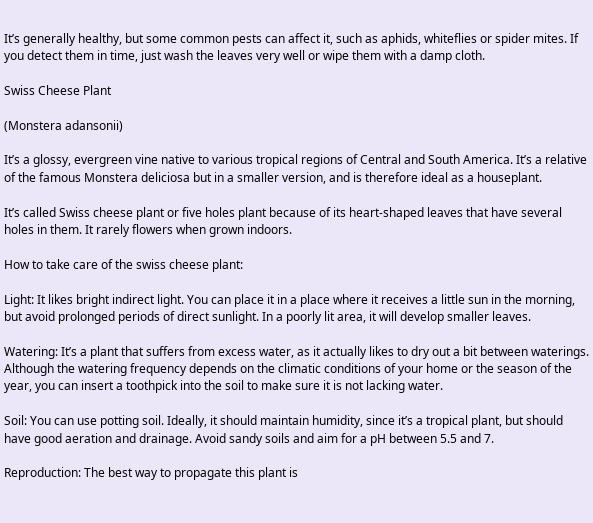It’s generally healthy, but some common pests can affect it, such as aphids, whiteflies or spider mites. If you detect them in time, just wash the leaves very well or wipe them with a damp cloth.

Swiss Cheese Plant

(Monstera adansonii)

It’s a glossy, evergreen vine native to various tropical regions of Central and South America. It’s a relative of the famous Monstera deliciosa but in a smaller version, and is therefore ideal as a houseplant.

It’s called Swiss cheese plant or five holes plant because of its heart-shaped leaves that have several holes in them. It rarely flowers when grown indoors.

How to take care of the swiss cheese plant:

Light: It likes bright indirect light. You can place it in a place where it receives a little sun in the morning, but avoid prolonged periods of direct sunlight. In a poorly lit area, it will develop smaller leaves.

Watering: It’s a plant that suffers from excess water, as it actually likes to dry out a bit between waterings. Although the watering frequency depends on the climatic conditions of your home or the season of the year, you can insert a toothpick into the soil to make sure it is not lacking water.

Soil: You can use potting soil. Ideally, it should maintain humidity, since it’s a tropical plant, but should have good aeration and drainage. Avoid sandy soils and aim for a pH between 5.5 and 7.

Reproduction: The best way to propagate this plant is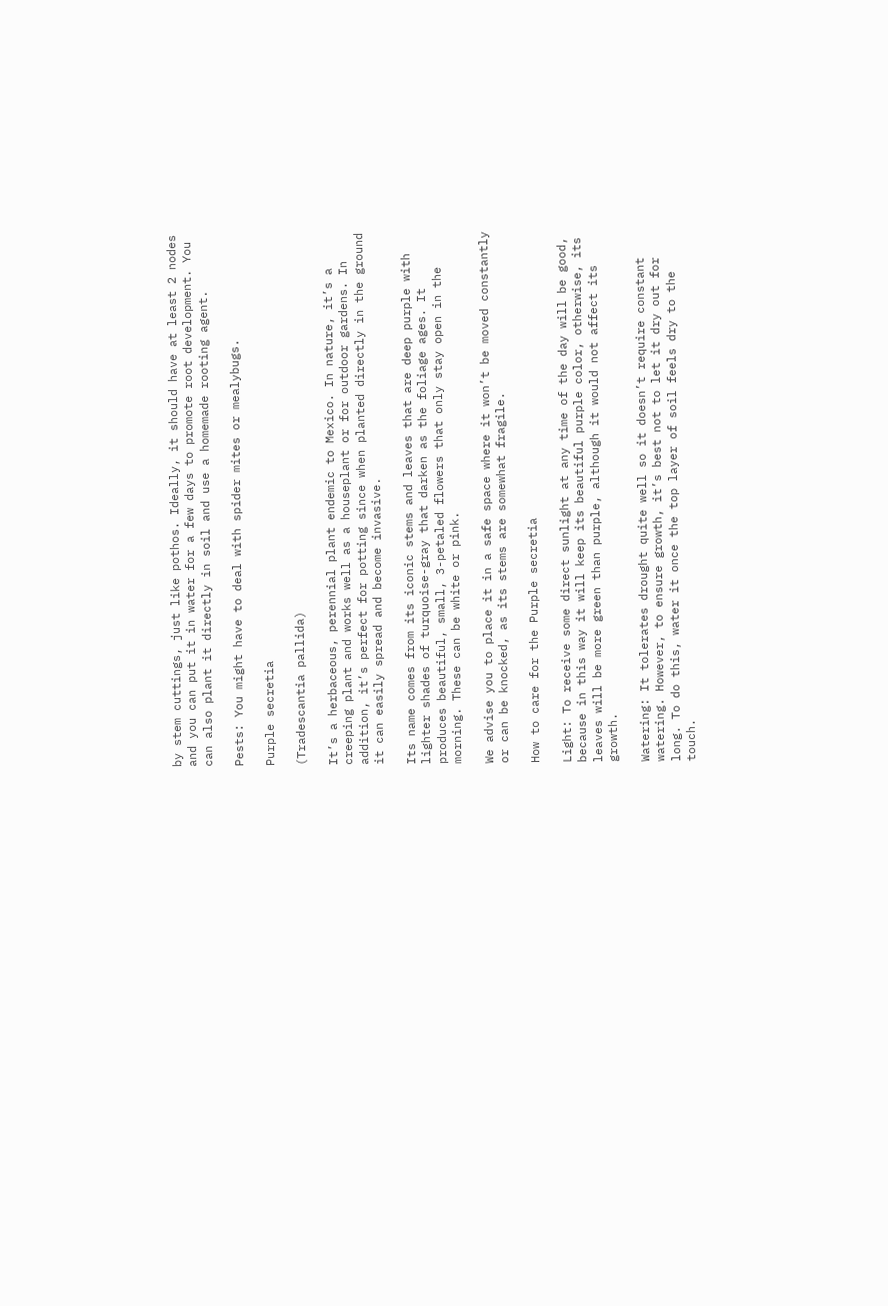by stem cuttings, just like pothos. Ideally, it should have at least 2 nodes and you can put it in water for a few days to promote root development. You can also plant it directly in soil and use a homemade rooting agent.

Pests: You might have to deal with spider mites or mealybugs.

Purple secretia

(Tradescantia pallida)

It’s a herbaceous, perennial plant endemic to Mexico. In nature, it’s a creeping plant and works well as a houseplant or for outdoor gardens. In addition, it’s perfect for potting since when planted directly in the ground it can easily spread and become invasive.

Its name comes from its iconic stems and leaves that are deep purple with lighter shades of turquoise-gray that darken as the foliage ages. It produces beautiful, small, 3-petaled flowers that only stay open in the morning. These can be white or pink.

We advise you to place it in a safe space where it won’t be moved constantly or can be knocked, as its stems are somewhat fragile.

How to care for the Purple secretia

Light: To receive some direct sunlight at any time of the day will be good, because in this way it will keep its beautiful purple color, otherwise, its leaves will be more green than purple, although it would not affect its growth.

Watering: It tolerates drought quite well so it doesn’t require constant watering. However, to ensure growth, it’s best not to let it dry out for long. To do this, water it once the top layer of soil feels dry to the touch.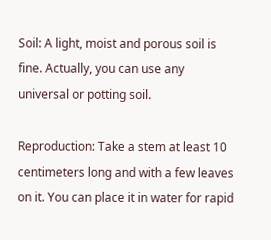Soil: A light, moist and porous soil is fine. Actually, you can use any universal or potting soil.

Reproduction: Take a stem at least 10 centimeters long and with a few leaves on it. You can place it in water for rapid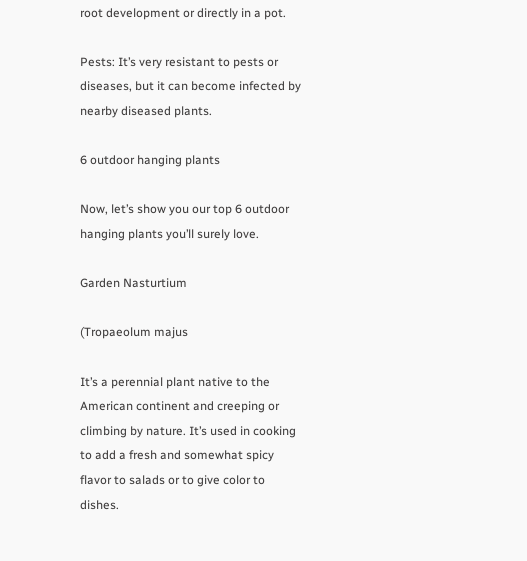root development or directly in a pot.

Pests: It’s very resistant to pests or diseases, but it can become infected by nearby diseased plants.

6 outdoor hanging plants

Now, let’s show you our top 6 outdoor hanging plants you’ll surely love.

Garden Nasturtium

(Tropaeolum majus

It’s a perennial plant native to the American continent and creeping or climbing by nature. It’s used in cooking to add a fresh and somewhat spicy flavor to salads or to give color to dishes.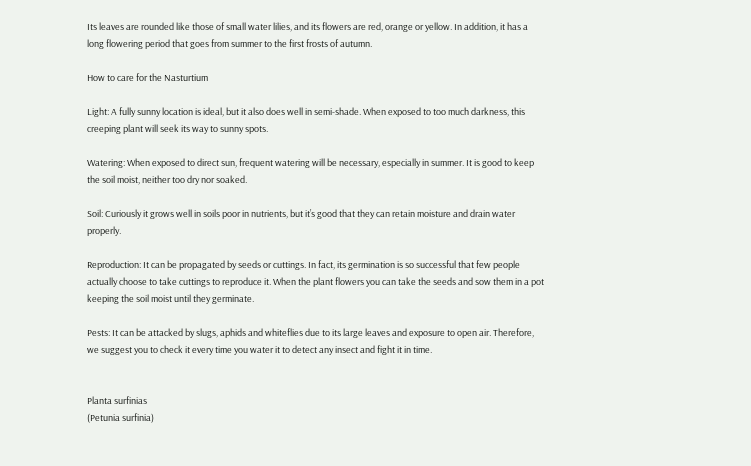Its leaves are rounded like those of small water lilies, and its flowers are red, orange or yellow. In addition, it has a long flowering period that goes from summer to the first frosts of autumn.

How to care for the Nasturtium

Light: A fully sunny location is ideal, but it also does well in semi-shade. When exposed to too much darkness, this creeping plant will seek its way to sunny spots.

Watering: When exposed to direct sun, frequent watering will be necessary, especially in summer. It is good to keep the soil moist, neither too dry nor soaked.

Soil: Curiously it grows well in soils poor in nutrients, but it’s good that they can retain moisture and drain water properly.

Reproduction: It can be propagated by seeds or cuttings. In fact, its germination is so successful that few people actually choose to take cuttings to reproduce it. When the plant flowers you can take the seeds and sow them in a pot keeping the soil moist until they germinate.

Pests: It can be attacked by slugs, aphids and whiteflies due to its large leaves and exposure to open air. Therefore, we suggest you to check it every time you water it to detect any insect and fight it in time.


Planta surfinias
(Petunia surfinia)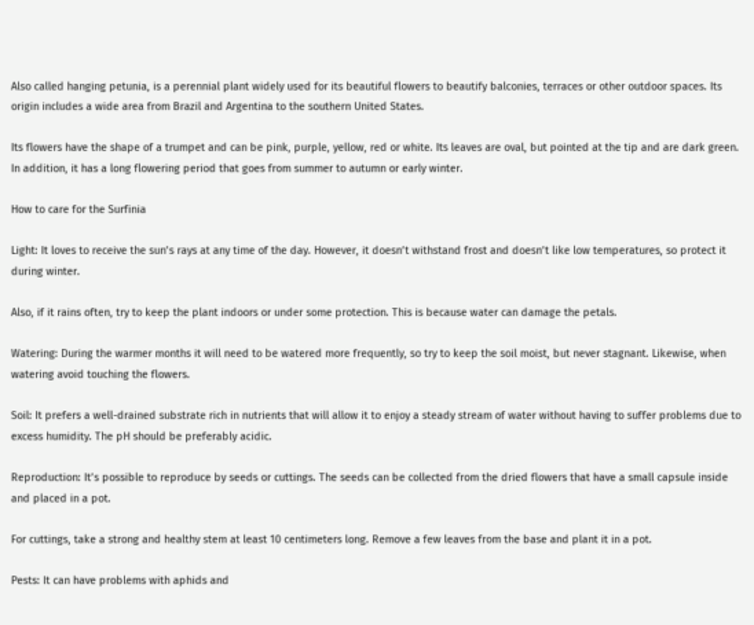Also called hanging petunia, is a perennial plant widely used for its beautiful flowers to beautify balconies, terraces or other outdoor spaces. Its origin includes a wide area from Brazil and Argentina to the southern United States.

Its flowers have the shape of a trumpet and can be pink, purple, yellow, red or white. Its leaves are oval, but pointed at the tip and are dark green. In addition, it has a long flowering period that goes from summer to autumn or early winter.

How to care for the Surfinia

Light: It loves to receive the sun’s rays at any time of the day. However, it doesn’t withstand frost and doesn’t like low temperatures, so protect it during winter.

Also, if it rains often, try to keep the plant indoors or under some protection. This is because water can damage the petals.

Watering: During the warmer months it will need to be watered more frequently, so try to keep the soil moist, but never stagnant. Likewise, when watering avoid touching the flowers.

Soil: It prefers a well-drained substrate rich in nutrients that will allow it to enjoy a steady stream of water without having to suffer problems due to excess humidity. The pH should be preferably acidic.

Reproduction: It’s possible to reproduce by seeds or cuttings. The seeds can be collected from the dried flowers that have a small capsule inside and placed in a pot.

For cuttings, take a strong and healthy stem at least 10 centimeters long. Remove a few leaves from the base and plant it in a pot.

Pests: It can have problems with aphids and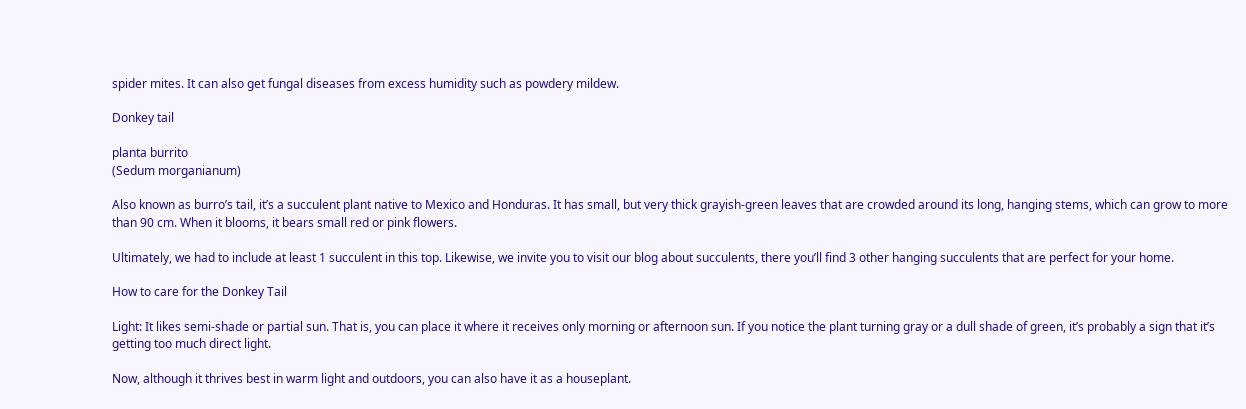spider mites. It can also get fungal diseases from excess humidity such as powdery mildew.

Donkey tail

planta burrito
(Sedum morganianum)

Also known as burro’s tail, it’s a succulent plant native to Mexico and Honduras. It has small, but very thick grayish-green leaves that are crowded around its long, hanging stems, which can grow to more than 90 cm. When it blooms, it bears small red or pink flowers.

Ultimately, we had to include at least 1 succulent in this top. Likewise, we invite you to visit our blog about succulents, there you’ll find 3 other hanging succulents that are perfect for your home.

How to care for the Donkey Tail

Light: It likes semi-shade or partial sun. That is, you can place it where it receives only morning or afternoon sun. If you notice the plant turning gray or a dull shade of green, it’s probably a sign that it’s getting too much direct light.

Now, although it thrives best in warm light and outdoors, you can also have it as a houseplant.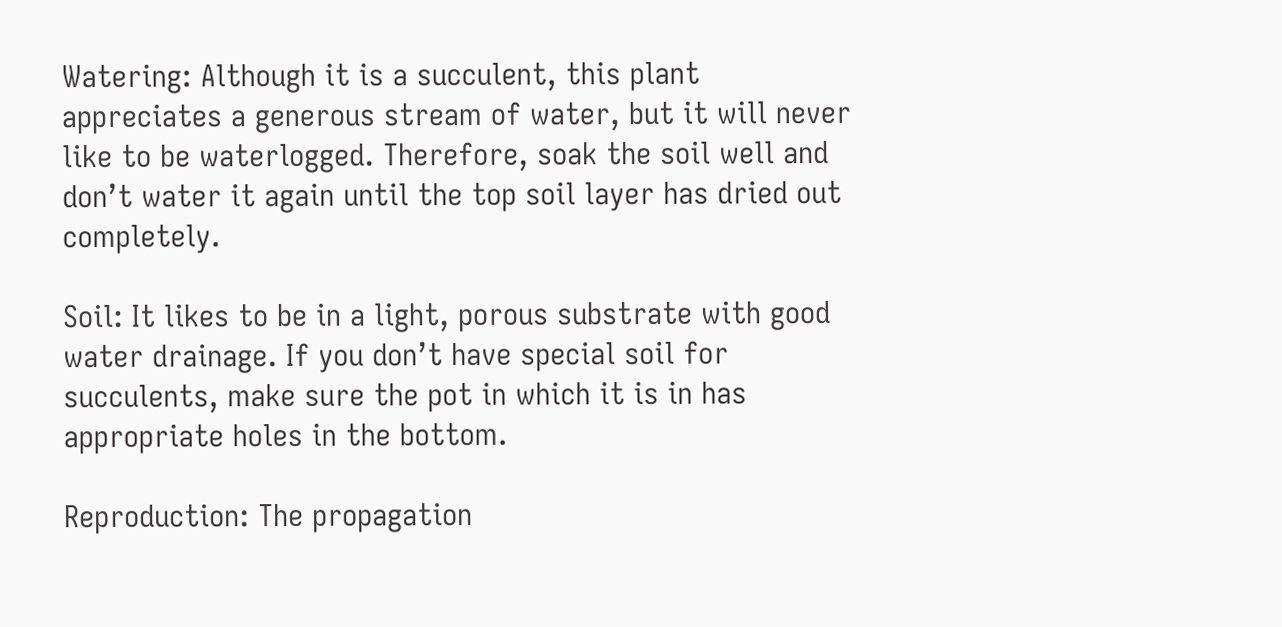Watering: Although it is a succulent, this plant appreciates a generous stream of water, but it will never like to be waterlogged. Therefore, soak the soil well and don’t water it again until the top soil layer has dried out completely.

Soil: It likes to be in a light, porous substrate with good water drainage. If you don’t have special soil for succulents, make sure the pot in which it is in has appropriate holes in the bottom.

Reproduction: The propagation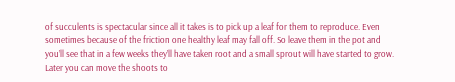of succulents is spectacular since all it takes is to pick up a leaf for them to reproduce. Even sometimes because of the friction one healthy leaf may fall off. So leave them in the pot and you’ll see that in a few weeks they’ll have taken root and a small sprout will have started to grow. Later you can move the shoots to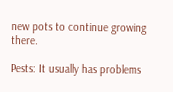new pots to continue growing there.

Pests: It usually has problems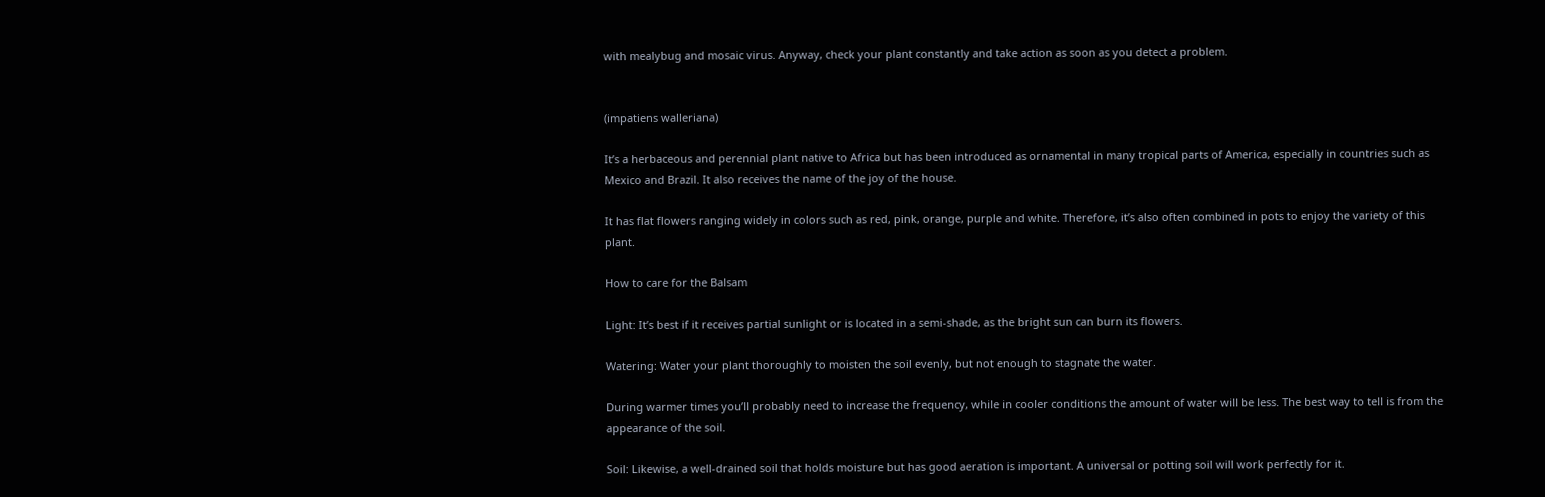with mealybug and mosaic virus. Anyway, check your plant constantly and take action as soon as you detect a problem.


(impatiens walleriana)

It’s a herbaceous and perennial plant native to Africa but has been introduced as ornamental in many tropical parts of America, especially in countries such as Mexico and Brazil. It also receives the name of the joy of the house.

It has flat flowers ranging widely in colors such as red, pink, orange, purple and white. Therefore, it’s also often combined in pots to enjoy the variety of this plant.

How to care for the Balsam

Light: It’s best if it receives partial sunlight or is located in a semi-shade, as the bright sun can burn its flowers.

Watering: Water your plant thoroughly to moisten the soil evenly, but not enough to stagnate the water.

During warmer times you’ll probably need to increase the frequency, while in cooler conditions the amount of water will be less. The best way to tell is from the appearance of the soil.

Soil: Likewise, a well-drained soil that holds moisture but has good aeration is important. A universal or potting soil will work perfectly for it.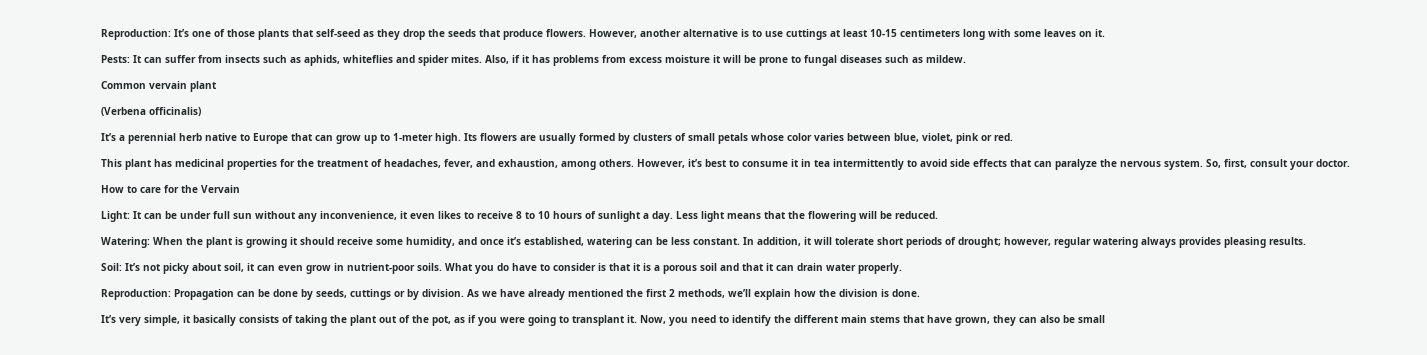Reproduction: It’s one of those plants that self-seed as they drop the seeds that produce flowers. However, another alternative is to use cuttings at least 10-15 centimeters long with some leaves on it.

Pests: It can suffer from insects such as aphids, whiteflies and spider mites. Also, if it has problems from excess moisture it will be prone to fungal diseases such as mildew.

Common vervain plant

(Verbena officinalis)

It’s a perennial herb native to Europe that can grow up to 1-meter high. Its flowers are usually formed by clusters of small petals whose color varies between blue, violet, pink or red.

This plant has medicinal properties for the treatment of headaches, fever, and exhaustion, among others. However, it’s best to consume it in tea intermittently to avoid side effects that can paralyze the nervous system. So, first, consult your doctor.

How to care for the Vervain

Light: It can be under full sun without any inconvenience, it even likes to receive 8 to 10 hours of sunlight a day. Less light means that the flowering will be reduced.

Watering: When the plant is growing it should receive some humidity, and once it’s established, watering can be less constant. In addition, it will tolerate short periods of drought; however, regular watering always provides pleasing results.

Soil: It’s not picky about soil, it can even grow in nutrient-poor soils. What you do have to consider is that it is a porous soil and that it can drain water properly.

Reproduction: Propagation can be done by seeds, cuttings or by division. As we have already mentioned the first 2 methods, we’ll explain how the division is done.

It’s very simple, it basically consists of taking the plant out of the pot, as if you were going to transplant it. Now, you need to identify the different main stems that have grown, they can also be small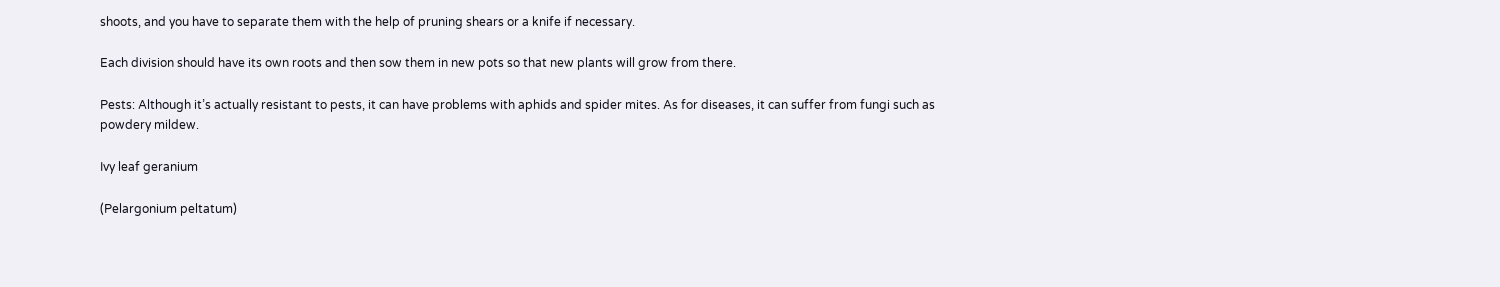shoots, and you have to separate them with the help of pruning shears or a knife if necessary.

Each division should have its own roots and then sow them in new pots so that new plants will grow from there.

Pests: Although it’s actually resistant to pests, it can have problems with aphids and spider mites. As for diseases, it can suffer from fungi such as powdery mildew.

Ivy leaf geranium

(Pelargonium peltatum)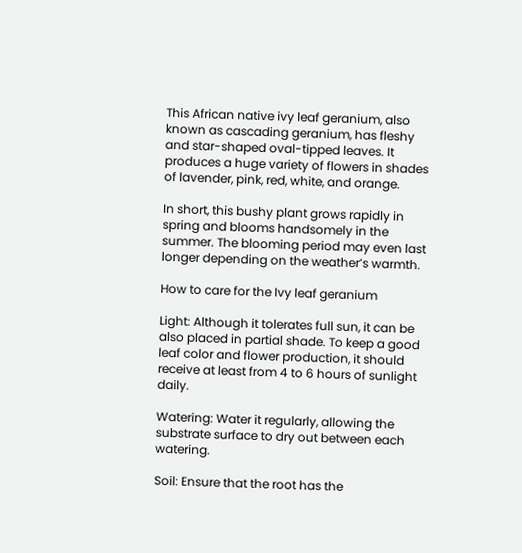This African native ivy leaf geranium, also known as cascading geranium, has fleshy and star-shaped oval-tipped leaves. It produces a huge variety of flowers in shades of lavender, pink, red, white, and orange.

In short, this bushy plant grows rapidly in spring and blooms handsomely in the summer. The blooming period may even last longer depending on the weather’s warmth.

How to care for the Ivy leaf geranium

Light: Although it tolerates full sun, it can be also placed in partial shade. To keep a good leaf color and flower production, it should receive at least from 4 to 6 hours of sunlight daily.

Watering: Water it regularly, allowing the substrate surface to dry out between each watering.

Soil: Ensure that the root has the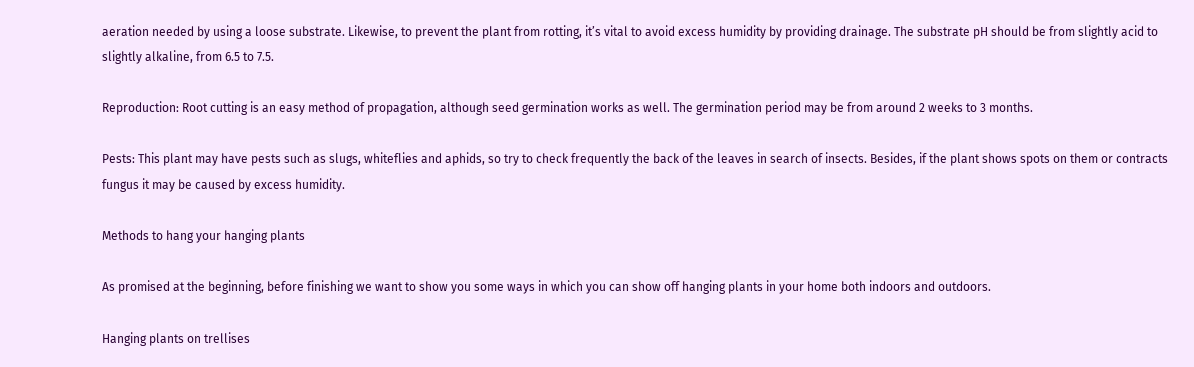aeration needed by using a loose substrate. Likewise, to prevent the plant from rotting, it’s vital to avoid excess humidity by providing drainage. The substrate pH should be from slightly acid to slightly alkaline, from 6.5 to 7.5.

Reproduction: Root cutting is an easy method of propagation, although seed germination works as well. The germination period may be from around 2 weeks to 3 months.

Pests: This plant may have pests such as slugs, whiteflies and aphids, so try to check frequently the back of the leaves in search of insects. Besides, if the plant shows spots on them or contracts fungus it may be caused by excess humidity.

Methods to hang your hanging plants

As promised at the beginning, before finishing we want to show you some ways in which you can show off hanging plants in your home both indoors and outdoors.

Hanging plants on trellises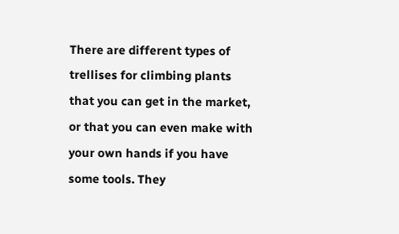There are different types of trellises for climbing plants that you can get in the market, or that you can even make with your own hands if you have some tools. They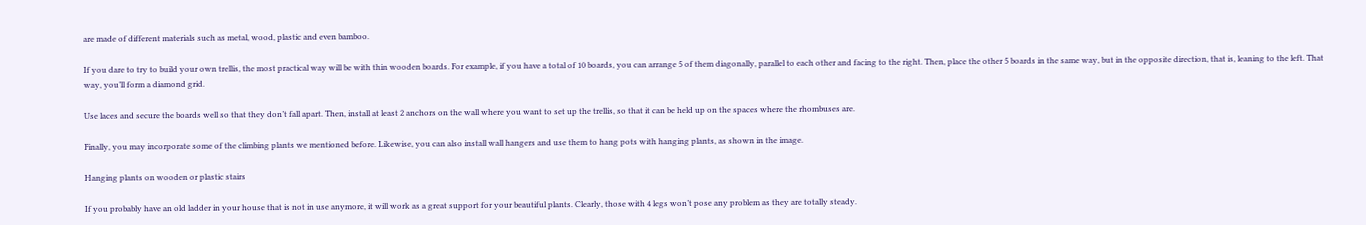are made of different materials such as metal, wood, plastic and even bamboo.

If you dare to try to build your own trellis, the most practical way will be with thin wooden boards. For example, if you have a total of 10 boards, you can arrange 5 of them diagonally, parallel to each other and facing to the right. Then, place the other 5 boards in the same way, but in the opposite direction, that is, leaning to the left. That way, you’ll form a diamond grid.

Use laces and secure the boards well so that they don’t fall apart. Then, install at least 2 anchors on the wall where you want to set up the trellis, so that it can be held up on the spaces where the rhombuses are.

Finally, you may incorporate some of the climbing plants we mentioned before. Likewise, you can also install wall hangers and use them to hang pots with hanging plants, as shown in the image.

Hanging plants on wooden or plastic stairs

If you probably have an old ladder in your house that is not in use anymore, it will work as a great support for your beautiful plants. Clearly, those with 4 legs won’t pose any problem as they are totally steady.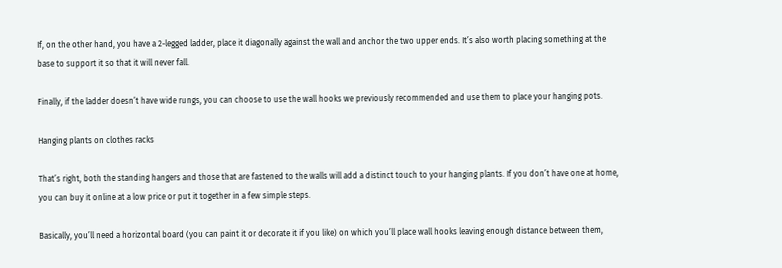If, on the other hand, you have a 2-legged ladder, place it diagonally against the wall and anchor the two upper ends. It’s also worth placing something at the base to support it so that it will never fall.

Finally, if the ladder doesn’t have wide rungs, you can choose to use the wall hooks we previously recommended and use them to place your hanging pots.

Hanging plants on clothes racks

That’s right, both the standing hangers and those that are fastened to the walls will add a distinct touch to your hanging plants. If you don’t have one at home, you can buy it online at a low price or put it together in a few simple steps.

Basically, you’ll need a horizontal board (you can paint it or decorate it if you like) on which you’ll place wall hooks leaving enough distance between them,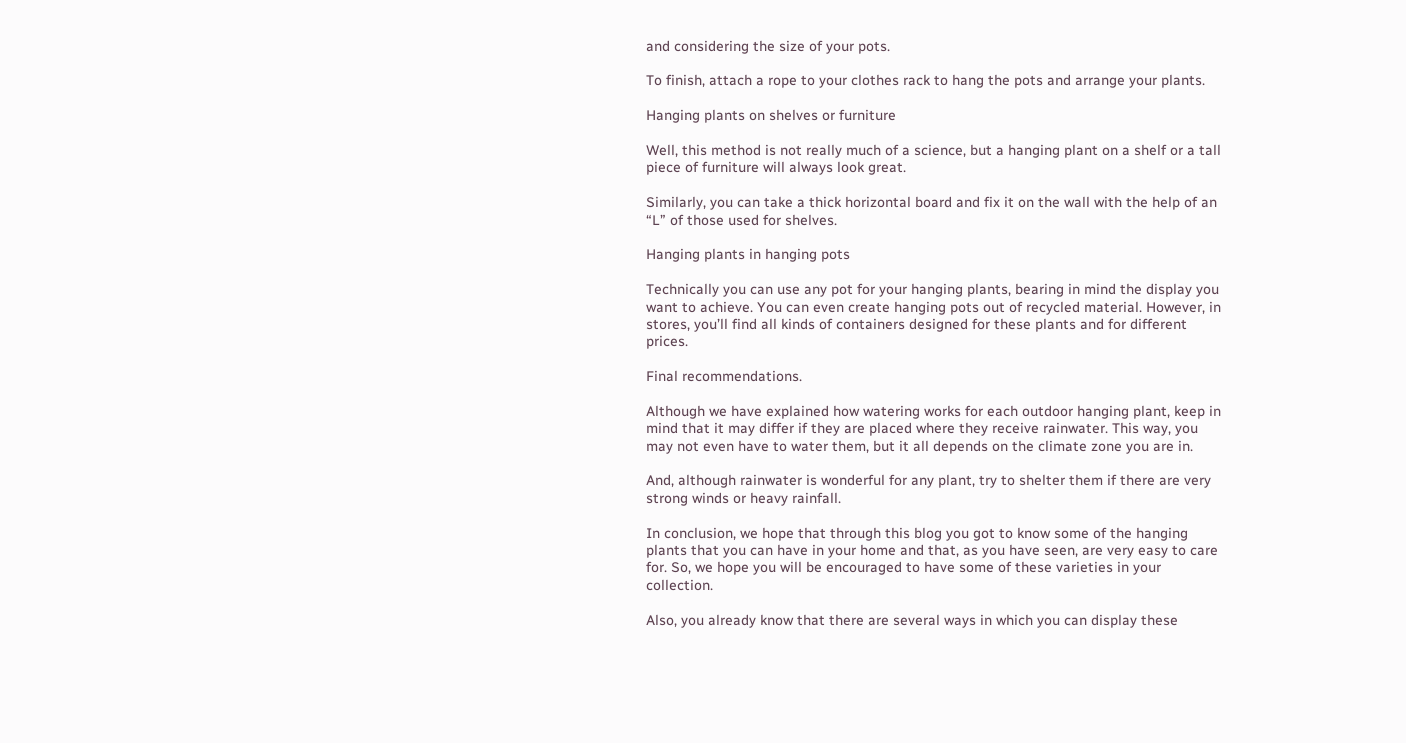and considering the size of your pots.

To finish, attach a rope to your clothes rack to hang the pots and arrange your plants.

Hanging plants on shelves or furniture

Well, this method is not really much of a science, but a hanging plant on a shelf or a tall piece of furniture will always look great.

Similarly, you can take a thick horizontal board and fix it on the wall with the help of an “L” of those used for shelves.

Hanging plants in hanging pots

Technically you can use any pot for your hanging plants, bearing in mind the display you want to achieve. You can even create hanging pots out of recycled material. However, in stores, you’ll find all kinds of containers designed for these plants and for different prices.

Final recommendations.

Although we have explained how watering works for each outdoor hanging plant, keep in mind that it may differ if they are placed where they receive rainwater. This way, you may not even have to water them, but it all depends on the climate zone you are in.

And, although rainwater is wonderful for any plant, try to shelter them if there are very strong winds or heavy rainfall.

In conclusion, we hope that through this blog you got to know some of the hanging plants that you can have in your home and that, as you have seen, are very easy to care for. So, we hope you will be encouraged to have some of these varieties in your collection.

Also, you already know that there are several ways in which you can display these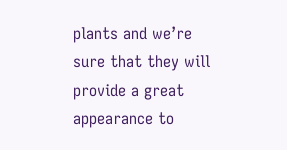plants and we’re sure that they will provide a great appearance to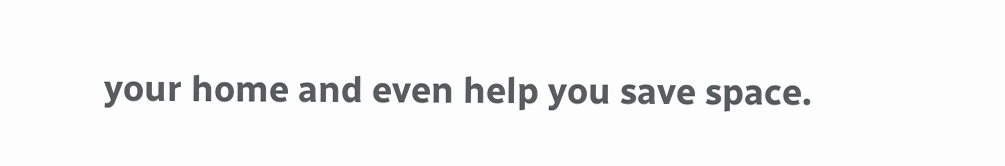your home and even help you save space.